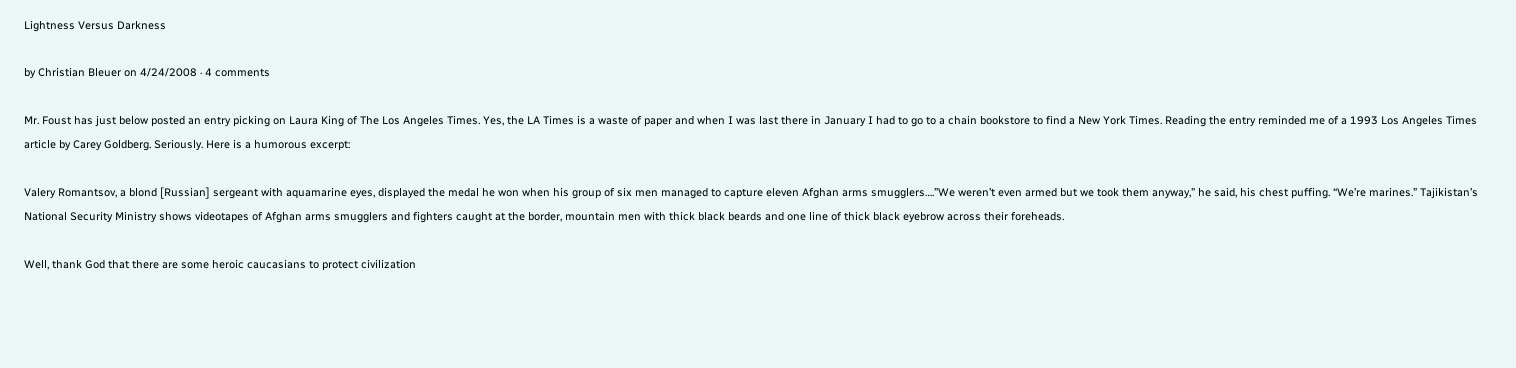Lightness Versus Darkness

by Christian Bleuer on 4/24/2008 · 4 comments

Mr. Foust has just below posted an entry picking on Laura King of The Los Angeles Times. Yes, the LA Times is a waste of paper and when I was last there in January I had to go to a chain bookstore to find a New York Times. Reading the entry reminded me of a 1993 Los Angeles Times article by Carey Goldberg. Seriously. Here is a humorous excerpt:

Valery Romantsov, a blond [Russian] sergeant with aquamarine eyes, displayed the medal he won when his group of six men managed to capture eleven Afghan arms smugglers….”We weren’t even armed but we took them anyway,” he said, his chest puffing. “We’re marines.” Tajikistan’s National Security Ministry shows videotapes of Afghan arms smugglers and fighters caught at the border, mountain men with thick black beards and one line of thick black eyebrow across their foreheads.

Well, thank God that there are some heroic caucasians to protect civilization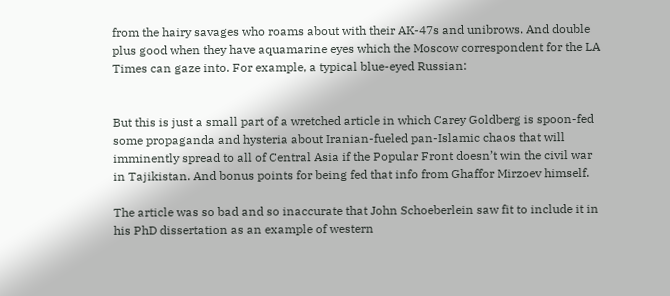from the hairy savages who roams about with their AK-47s and unibrows. And double plus good when they have aquamarine eyes which the Moscow correspondent for the LA Times can gaze into. For example, a typical blue-eyed Russian:


But this is just a small part of a wretched article in which Carey Goldberg is spoon-fed some propaganda and hysteria about Iranian-fueled pan-Islamic chaos that will imminently spread to all of Central Asia if the Popular Front doesn’t win the civil war in Tajikistan. And bonus points for being fed that info from Ghaffor Mirzoev himself.

The article was so bad and so inaccurate that John Schoeberlein saw fit to include it in his PhD dissertation as an example of western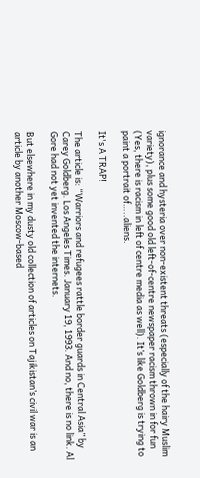ignorance and hysteria over non-existent threats (especially of the hairy Muslim variety), plus some good old left-of-centre newspaper racism thrown in for fun (Yes, there is racism in left of centre media as well). It’s like Goldberg is trying to paint a portrait of…..aliens.

It's A TRAP!

The article is: “Warriors and refugees rattle border guards in Central Asia” by Carey Goldberg. Los Angeles Times. January 19, 1993. And no, there is no link. Al Gore had not yet invented the internets.

But elsewhere in my dusty old collection of articles on Tajikistan’s civil war is an article by another Moscow-based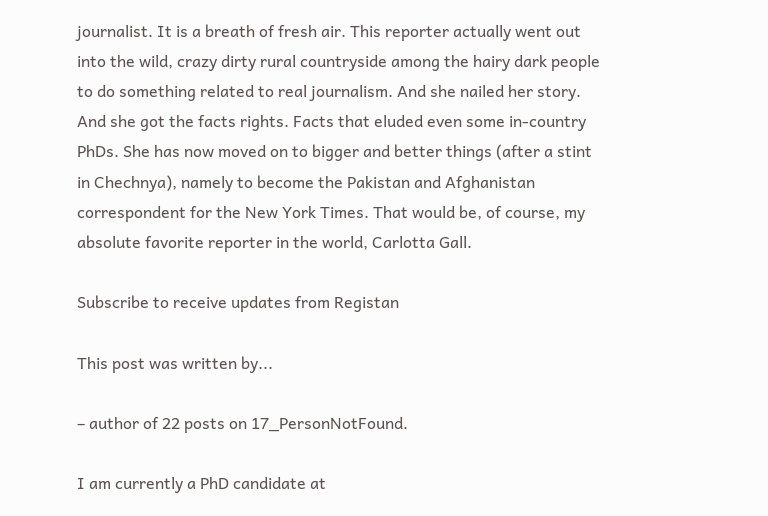journalist. It is a breath of fresh air. This reporter actually went out into the wild, crazy dirty rural countryside among the hairy dark people to do something related to real journalism. And she nailed her story. And she got the facts rights. Facts that eluded even some in-country PhDs. She has now moved on to bigger and better things (after a stint in Chechnya), namely to become the Pakistan and Afghanistan correspondent for the New York Times. That would be, of course, my absolute favorite reporter in the world, Carlotta Gall.

Subscribe to receive updates from Registan

This post was written by...

– author of 22 posts on 17_PersonNotFound.

I am currently a PhD candidate at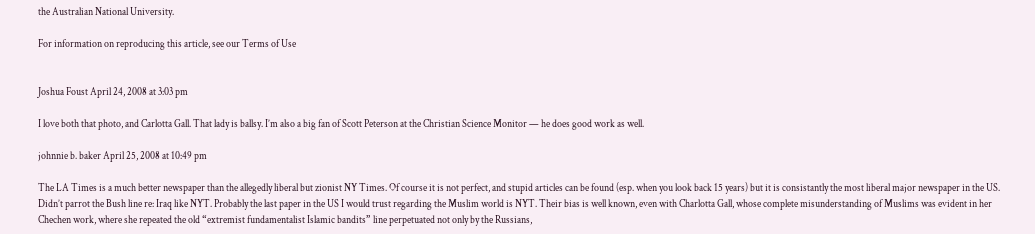the Australian National University.

For information on reproducing this article, see our Terms of Use


Joshua Foust April 24, 2008 at 3:03 pm

I love both that photo, and Carlotta Gall. That lady is ballsy. I’m also a big fan of Scott Peterson at the Christian Science Monitor — he does good work as well.

johnnie b. baker April 25, 2008 at 10:49 pm

The LA Times is a much better newspaper than the allegedly liberal but zionist NY Times. Of course it is not perfect, and stupid articles can be found (esp. when you look back 15 years) but it is consistantly the most liberal major newspaper in the US. Didn’t parrot the Bush line re: Iraq like NYT. Probably the last paper in the US I would trust regarding the Muslim world is NYT. Their bias is well known, even with Charlotta Gall, whose complete misunderstanding of Muslims was evident in her Chechen work, where she repeated the old “extremist fundamentalist Islamic bandits” line perpetuated not only by the Russians,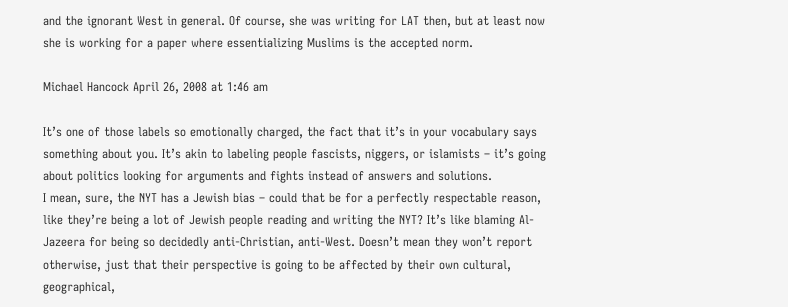and the ignorant West in general. Of course, she was writing for LAT then, but at least now she is working for a paper where essentializing Muslims is the accepted norm.

Michael Hancock April 26, 2008 at 1:46 am

It’s one of those labels so emotionally charged, the fact that it’s in your vocabulary says something about you. It’s akin to labeling people fascists, niggers, or islamists – it’s going about politics looking for arguments and fights instead of answers and solutions.
I mean, sure, the NYT has a Jewish bias – could that be for a perfectly respectable reason, like they’re being a lot of Jewish people reading and writing the NYT? It’s like blaming Al-Jazeera for being so decidedly anti-Christian, anti-West. Doesn’t mean they won’t report otherwise, just that their perspective is going to be affected by their own cultural, geographical,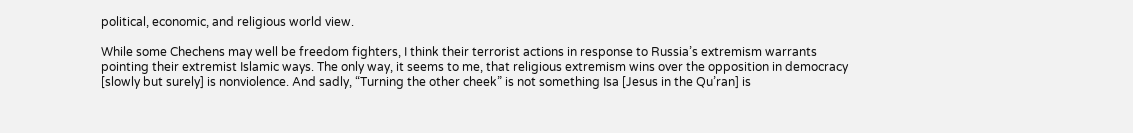political, economic, and religious world view.

While some Chechens may well be freedom fighters, I think their terrorist actions in response to Russia’s extremism warrants pointing their extremist Islamic ways. The only way, it seems to me, that religious extremism wins over the opposition in democracy [slowly but surely] is nonviolence. And sadly, “Turning the other cheek” is not something Isa [Jesus in the Qu’ran] is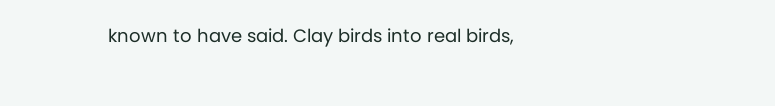known to have said. Clay birds into real birds,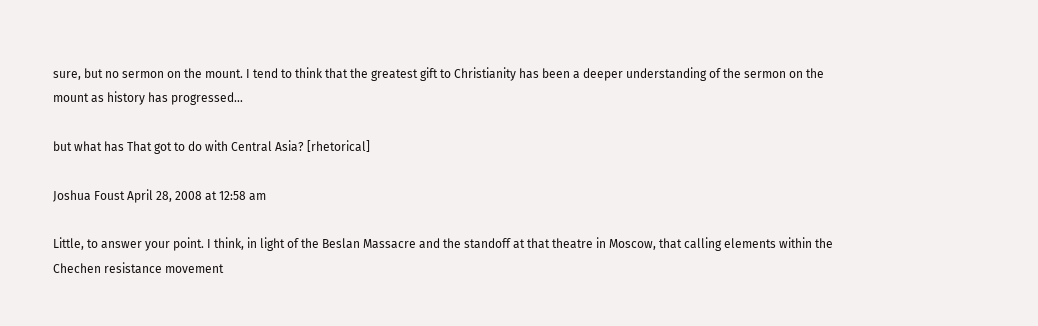sure, but no sermon on the mount. I tend to think that the greatest gift to Christianity has been a deeper understanding of the sermon on the mount as history has progressed…

but what has That got to do with Central Asia? [rhetorical]

Joshua Foust April 28, 2008 at 12:58 am

Little, to answer your point. I think, in light of the Beslan Massacre and the standoff at that theatre in Moscow, that calling elements within the Chechen resistance movement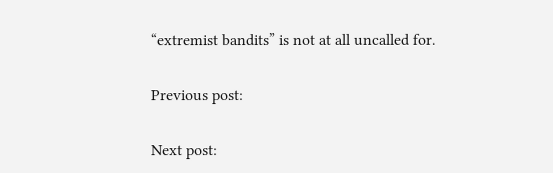“extremist bandits” is not at all uncalled for.

Previous post:

Next post: